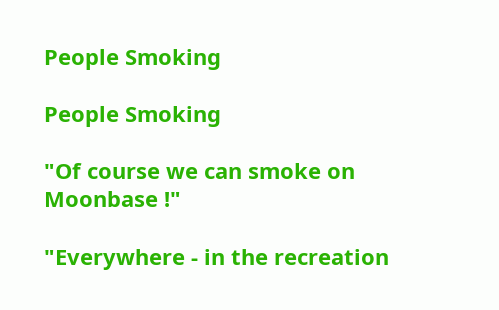People Smoking

People Smoking

"Of course we can smoke on Moonbase !"

"Everywhere - in the recreation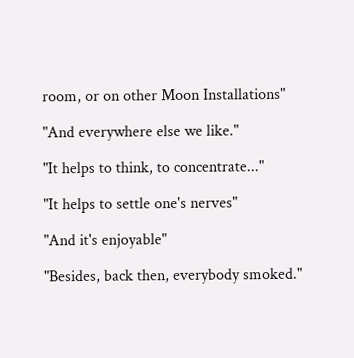room, or on other Moon Installations"

"And everywhere else we like."

"It helps to think, to concentrate..."

"It helps to settle one's nerves"

"And it's enjoyable"

"Besides, back then, everybody smoked."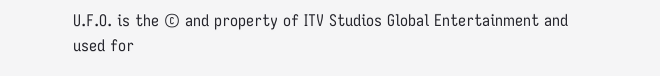U.F.O. is the © and property of ITV Studios Global Entertainment and used for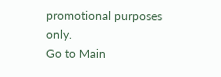promotional purposes only.
Go to Main